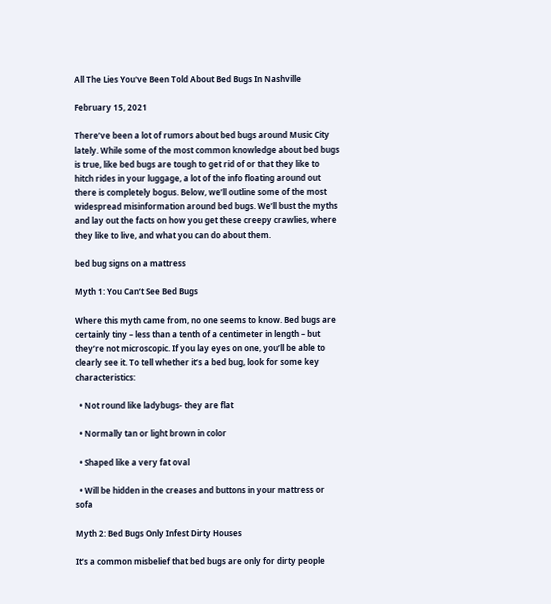All The Lies You've Been Told About Bed Bugs In Nashville

February 15, 2021

There’ve been a lot of rumors about bed bugs around Music City lately. While some of the most common knowledge about bed bugs is true, like bed bugs are tough to get rid of or that they like to hitch rides in your luggage, a lot of the info floating around out there is completely bogus. Below, we’ll outline some of the most widespread misinformation around bed bugs. We’ll bust the myths and lay out the facts on how you get these creepy crawlies, where they like to live, and what you can do about them.

bed bug signs on a mattress

Myth 1: You Can’t See Bed Bugs

Where this myth came from, no one seems to know. Bed bugs are certainly tiny – less than a tenth of a centimeter in length – but they’re not microscopic. If you lay eyes on one, you’ll be able to clearly see it. To tell whether it’s a bed bug, look for some key characteristics:

  • Not round like ladybugs- they are flat

  • Normally tan or light brown in color

  • Shaped like a very fat oval

  • Will be hidden in the creases and buttons in your mattress or sofa

Myth 2: Bed Bugs Only Infest Dirty Houses

It’s a common misbelief that bed bugs are only for dirty people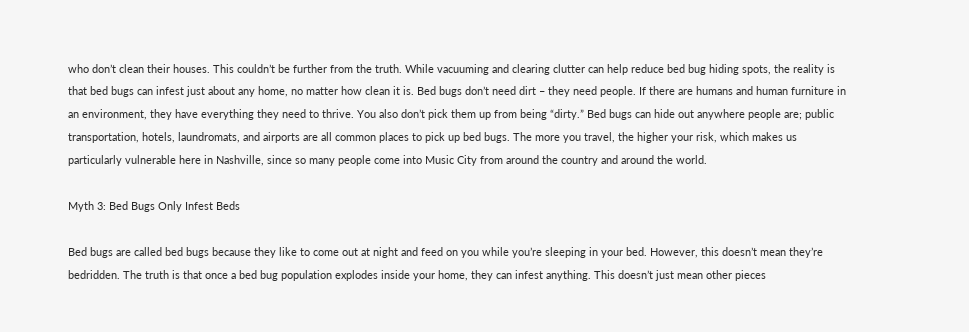who don’t clean their houses. This couldn’t be further from the truth. While vacuuming and clearing clutter can help reduce bed bug hiding spots, the reality is that bed bugs can infest just about any home, no matter how clean it is. Bed bugs don’t need dirt – they need people. If there are humans and human furniture in an environment, they have everything they need to thrive. You also don’t pick them up from being “dirty.” Bed bugs can hide out anywhere people are; public transportation, hotels, laundromats, and airports are all common places to pick up bed bugs. The more you travel, the higher your risk, which makes us particularly vulnerable here in Nashville, since so many people come into Music City from around the country and around the world.

Myth 3: Bed Bugs Only Infest Beds

Bed bugs are called bed bugs because they like to come out at night and feed on you while you’re sleeping in your bed. However, this doesn’t mean they’re bedridden. The truth is that once a bed bug population explodes inside your home, they can infest anything. This doesn’t just mean other pieces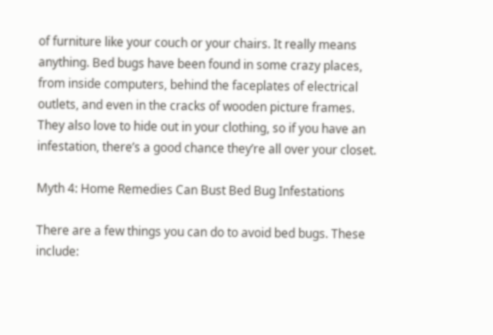of furniture like your couch or your chairs. It really means anything. Bed bugs have been found in some crazy places, from inside computers, behind the faceplates of electrical outlets, and even in the cracks of wooden picture frames. They also love to hide out in your clothing, so if you have an infestation, there’s a good chance they’re all over your closet.

Myth 4: Home Remedies Can Bust Bed Bug Infestations

There are a few things you can do to avoid bed bugs. These include: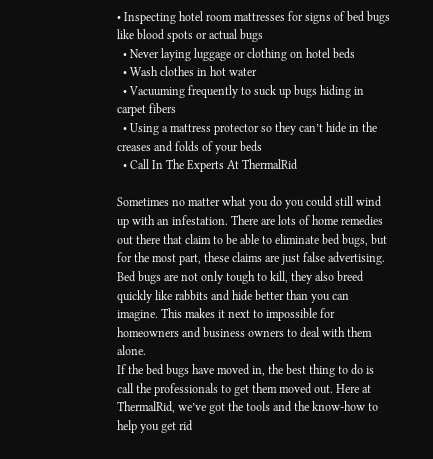• Inspecting hotel room mattresses for signs of bed bugs like blood spots or actual bugs
  • Never laying luggage or clothing on hotel beds
  • Wash clothes in hot water
  • Vacuuming frequently to suck up bugs hiding in carpet fibers
  • Using a mattress protector so they can’t hide in the creases and folds of your beds
  • Call In The Experts At ThermalRid

Sometimes no matter what you do you could still wind up with an infestation. There are lots of home remedies out there that claim to be able to eliminate bed bugs, but for the most part, these claims are just false advertising. Bed bugs are not only tough to kill, they also breed quickly like rabbits and hide better than you can imagine. This makes it next to impossible for homeowners and business owners to deal with them alone.
If the bed bugs have moved in, the best thing to do is call the professionals to get them moved out. Here at ThermalRid, we’ve got the tools and the know-how to help you get rid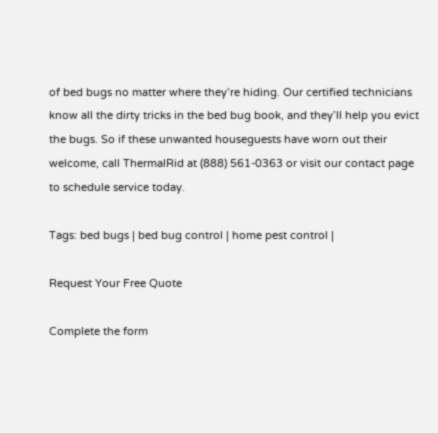of bed bugs no matter where they’re hiding. Our certified technicians know all the dirty tricks in the bed bug book, and they’ll help you evict the bugs. So if these unwanted houseguests have worn out their welcome, call ThermalRid at (888) 561-0363 or visit our contact page to schedule service today.

Tags: bed bugs | bed bug control | home pest control |

Request Your Free Quote

Complete the form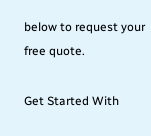below to request your free quote.

Get Started With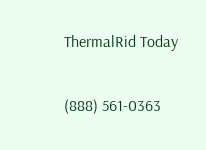ThermalRid Today

(888) 561-0363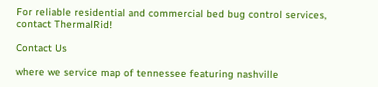For reliable residential and commercial bed bug control services, contact ThermalRid!

Contact Us

where we service map of tennessee featuring nashville